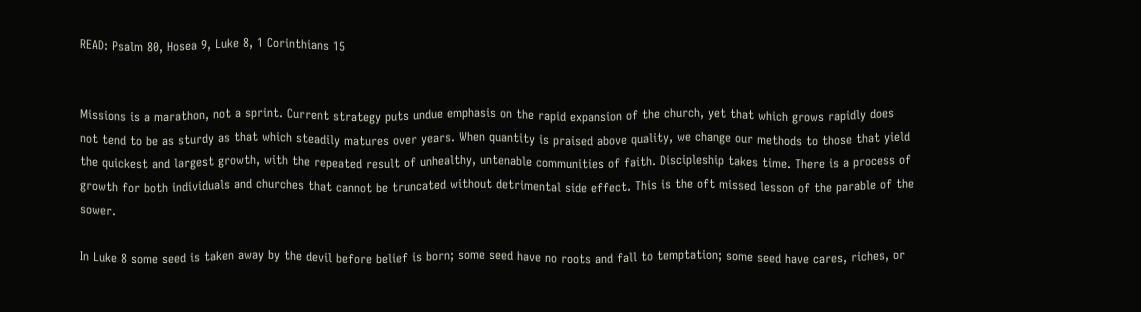READ: Psalm 80, Hosea 9, Luke 8, 1 Corinthians 15


Missions is a marathon, not a sprint. Current strategy puts undue emphasis on the rapid expansion of the church, yet that which grows rapidly does not tend to be as sturdy as that which steadily matures over years. When quantity is praised above quality, we change our methods to those that yield the quickest and largest growth, with the repeated result of unhealthy, untenable communities of faith. Discipleship takes time. There is a process of growth for both individuals and churches that cannot be truncated without detrimental side effect. This is the oft missed lesson of the parable of the sower.

In Luke 8 some seed is taken away by the devil before belief is born; some seed have no roots and fall to temptation; some seed have cares, riches, or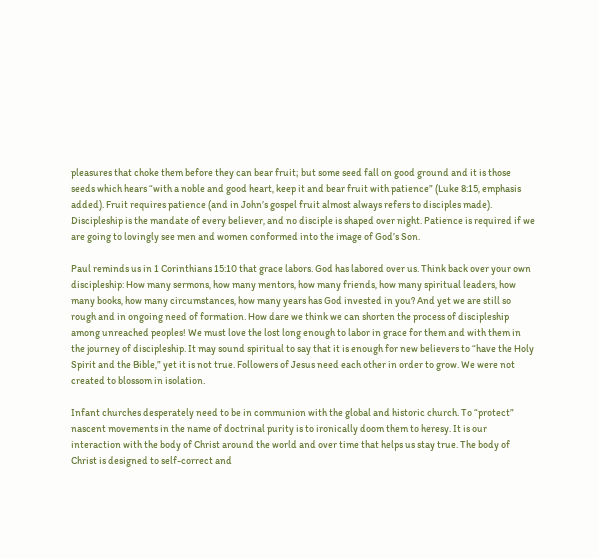pleasures that choke them before they can bear fruit; but some seed fall on good ground and it is those seeds which hears “with a noble and good heart, keep it and bear fruit with patience” (Luke 8:15, emphasis added). Fruit requires patience (and in John’s gospel fruit almost always refers to disciples made). Discipleship is the mandate of every believer, and no disciple is shaped over night. Patience is required if we are going to lovingly see men and women conformed into the image of God’s Son.

Paul reminds us in 1 Corinthians 15:10 that grace labors. God has labored over us. Think back over your own discipleship: How many sermons, how many mentors, how many friends, how many spiritual leaders, how many books, how many circumstances, how many years has God invested in you? And yet we are still so rough and in ongoing need of formation. How dare we think we can shorten the process of discipleship among unreached peoples! We must love the lost long enough to labor in grace for them and with them in the journey of discipleship. It may sound spiritual to say that it is enough for new believers to “have the Holy Spirit and the Bible,” yet it is not true. Followers of Jesus need each other in order to grow. We were not created to blossom in isolation.

Infant churches desperately need to be in communion with the global and historic church. To “protect” nascent movements in the name of doctrinal purity is to ironically doom them to heresy. It is our interaction with the body of Christ around the world and over time that helps us stay true. The body of Christ is designed to self-correct and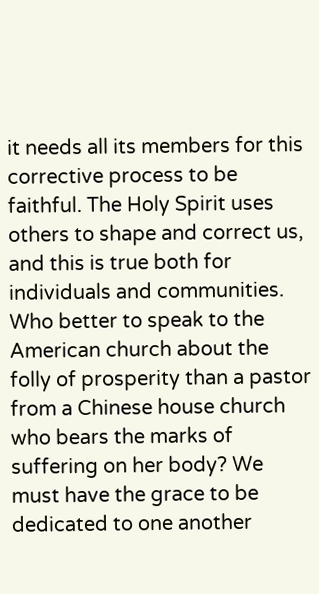it needs all its members for this corrective process to be faithful. The Holy Spirit uses others to shape and correct us, and this is true both for individuals and communities. Who better to speak to the American church about the folly of prosperity than a pastor from a Chinese house church who bears the marks of suffering on her body? We must have the grace to be dedicated to one another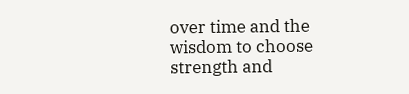over time and the wisdom to choose strength and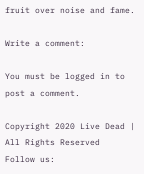fruit over noise and fame.

Write a comment:

You must be logged in to post a comment.

Copyright 2020 Live Dead | All Rights Reserved
Follow us: